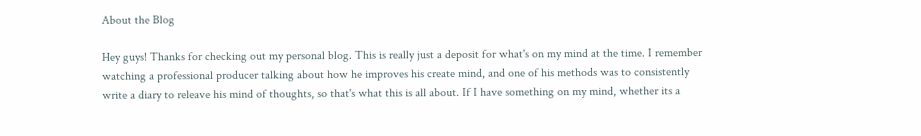About the Blog

Hey guys! Thanks for checking out my personal blog. This is really just a deposit for what's on my mind at the time. I remember watching a professional producer talking about how he improves his create mind, and one of his methods was to consistently write a diary to releave his mind of thoughts, so that's what this is all about. If I have something on my mind, whether its a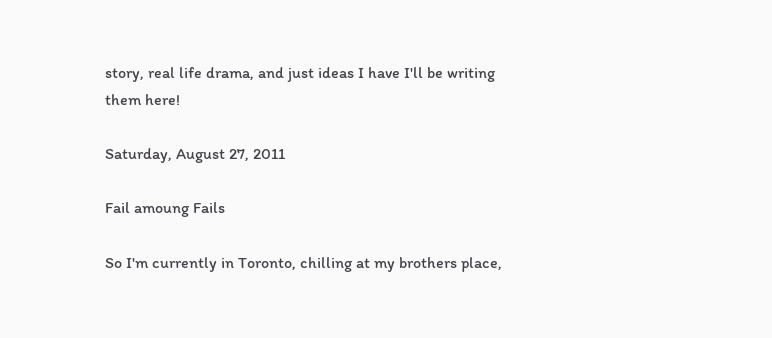story, real life drama, and just ideas I have I'll be writing them here!

Saturday, August 27, 2011

Fail amoung Fails

So I'm currently in Toronto, chilling at my brothers place,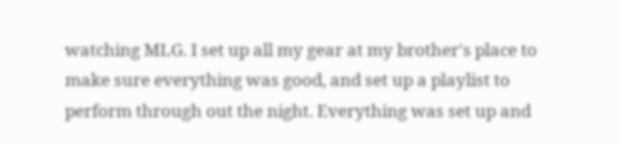watching MLG. I set up all my gear at my brother's place to make sure everything was good, and set up a playlist to perform through out the night. Everything was set up and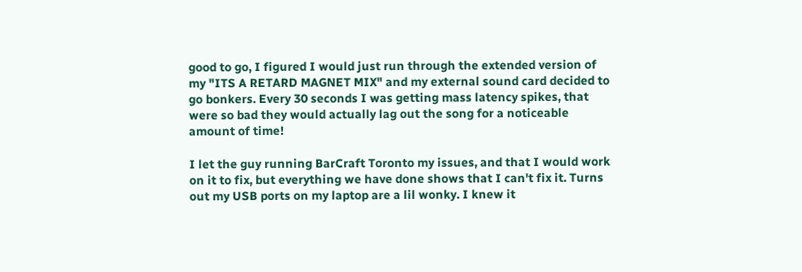good to go, I figured I would just run through the extended version of my "ITS A RETARD MAGNET MIX" and my external sound card decided to go bonkers. Every 30 seconds I was getting mass latency spikes, that were so bad they would actually lag out the song for a noticeable amount of time!

I let the guy running BarCraft Toronto my issues, and that I would work on it to fix, but everything we have done shows that I can't fix it. Turns out my USB ports on my laptop are a lil wonky. I knew it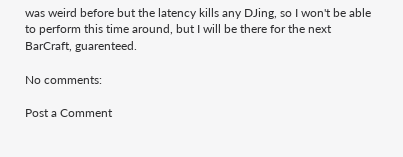was weird before but the latency kills any DJing, so I won't be able to perform this time around, but I will be there for the next BarCraft, guarenteed.

No comments:

Post a Comment